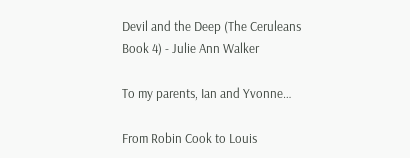Devil and the Deep (The Ceruleans Book 4) - Julie Ann Walker

To my parents, Ian and Yvonne…

From Robin Cook to Louis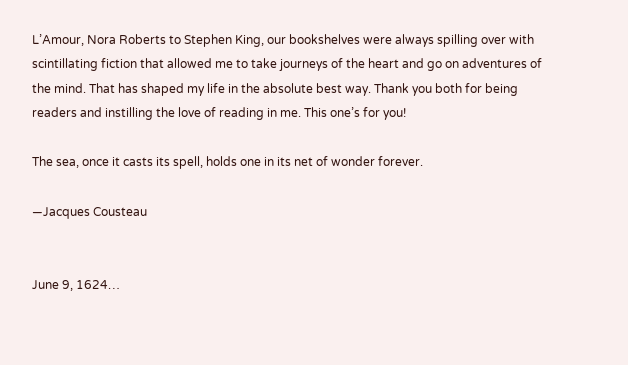L’Amour, Nora Roberts to Stephen King, our bookshelves were always spilling over with scintillating fiction that allowed me to take journeys of the heart and go on adventures of the mind. That has shaped my life in the absolute best way. Thank you both for being readers and instilling the love of reading in me. This one’s for you!

The sea, once it casts its spell, holds one in its net of wonder forever.

—Jacques Cousteau


June 9, 1624…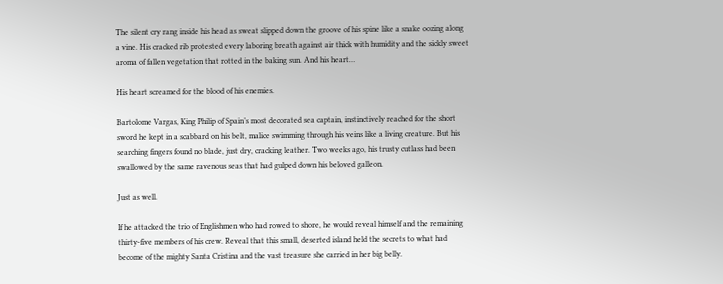The silent cry rang inside his head as sweat slipped down the groove of his spine like a snake oozing along a vine. His cracked rib protested every laboring breath against air thick with humidity and the sickly sweet aroma of fallen vegetation that rotted in the baking sun. And his heart…

His heart screamed for the blood of his enemies.

Bartolome Vargas, King Philip of Spain’s most decorated sea captain, instinctively reached for the short sword he kept in a scabbard on his belt, malice swimming through his veins like a living creature. But his searching fingers found no blade, just dry, cracking leather. Two weeks ago, his trusty cutlass had been swallowed by the same ravenous seas that had gulped down his beloved galleon.

Just as well.

If he attacked the trio of Englishmen who had rowed to shore, he would reveal himself and the remaining thirty-five members of his crew. Reveal that this small, deserted island held the secrets to what had become of the mighty Santa Cristina and the vast treasure she carried in her big belly.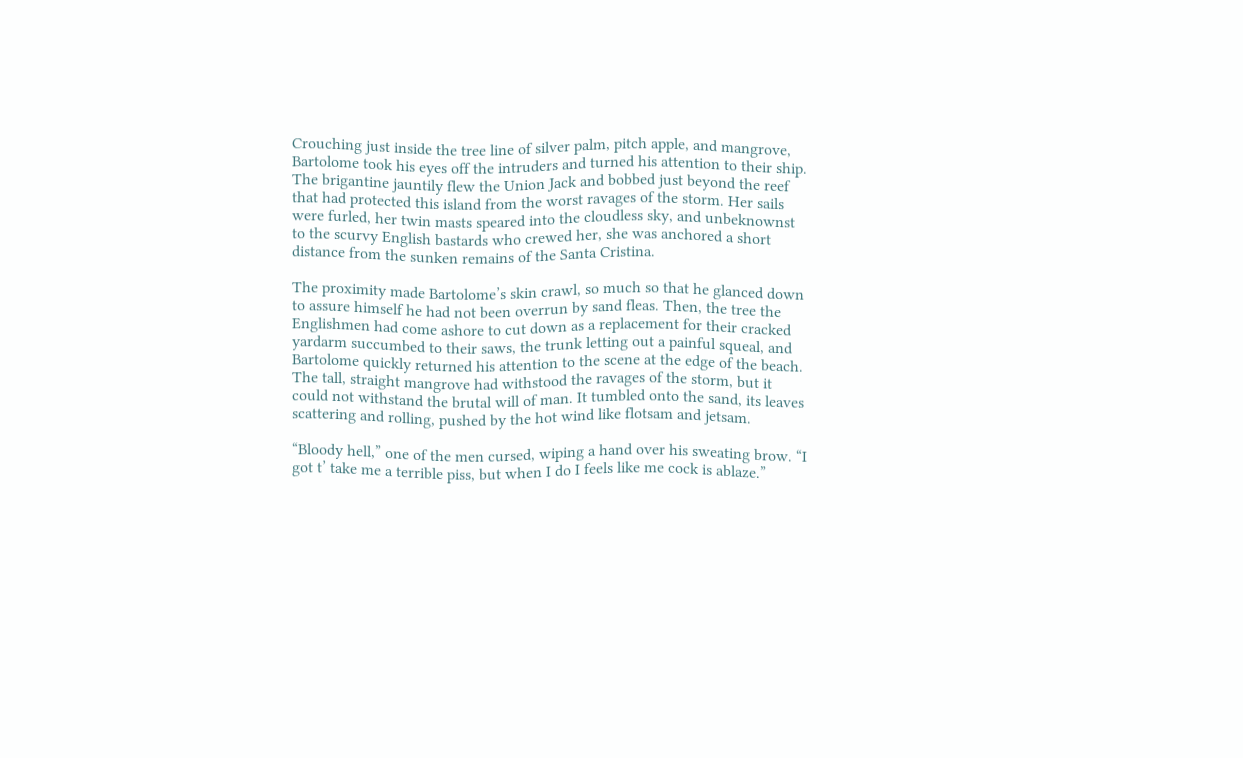Crouching just inside the tree line of silver palm, pitch apple, and mangrove, Bartolome took his eyes off the intruders and turned his attention to their ship. The brigantine jauntily flew the Union Jack and bobbed just beyond the reef that had protected this island from the worst ravages of the storm. Her sails were furled, her twin masts speared into the cloudless sky, and unbeknownst to the scurvy English bastards who crewed her, she was anchored a short distance from the sunken remains of the Santa Cristina.

The proximity made Bartolome’s skin crawl, so much so that he glanced down to assure himself he had not been overrun by sand fleas. Then, the tree the Englishmen had come ashore to cut down as a replacement for their cracked yardarm succumbed to their saws, the trunk letting out a painful squeal, and Bartolome quickly returned his attention to the scene at the edge of the beach. The tall, straight mangrove had withstood the ravages of the storm, but it could not withstand the brutal will of man. It tumbled onto the sand, its leaves scattering and rolling, pushed by the hot wind like flotsam and jetsam.

“Bloody hell,” one of the men cursed, wiping a hand over his sweating brow. “I got t’ take me a terrible piss, but when I do I feels like me cock is ablaze.”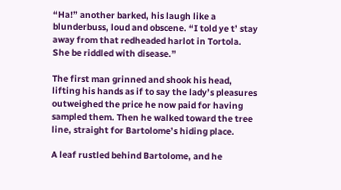“Ha!” another barked, his laugh like a blunderbuss, loud and obscene. “I told ye t’ stay away from that redheaded harlot in Tortola. She be riddled with disease.”

The first man grinned and shook his head, lifting his hands as if to say the lady’s pleasures outweighed the price he now paid for having sampled them. Then he walked toward the tree line, straight for Bartolome’s hiding place.

A leaf rustled behind Bartolome, and he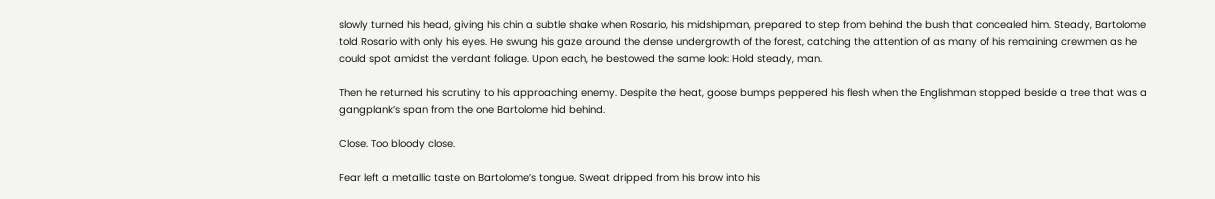slowly turned his head, giving his chin a subtle shake when Rosario, his midshipman, prepared to step from behind the bush that concealed him. Steady, Bartolome told Rosario with only his eyes. He swung his gaze around the dense undergrowth of the forest, catching the attention of as many of his remaining crewmen as he could spot amidst the verdant foliage. Upon each, he bestowed the same look: Hold steady, man.

Then he returned his scrutiny to his approaching enemy. Despite the heat, goose bumps peppered his flesh when the Englishman stopped beside a tree that was a gangplank’s span from the one Bartolome hid behind.

Close. Too bloody close.

Fear left a metallic taste on Bartolome’s tongue. Sweat dripped from his brow into his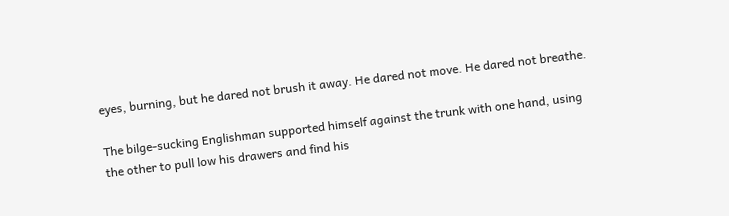eyes, burning, but he dared not brush it away. He dared not move. He dared not breathe.

The bilge-sucking Englishman supported himself against the trunk with one hand, using the other to pull low his drawers and find his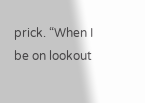prick. “When I be on lookout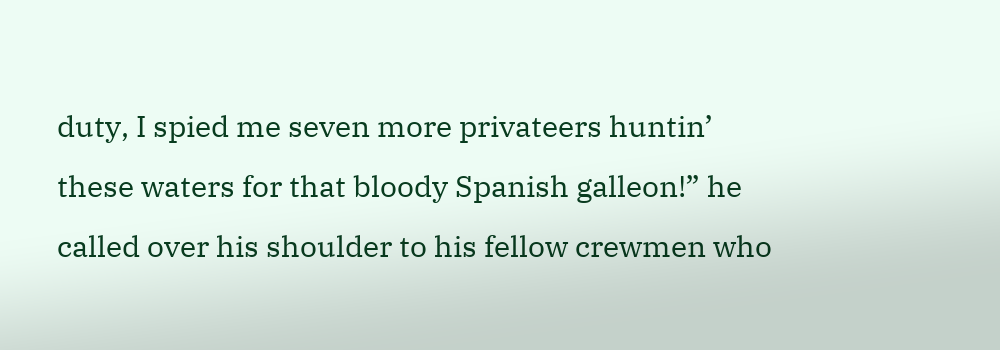duty, I spied me seven more privateers huntin’ these waters for that bloody Spanish galleon!” he called over his shoulder to his fellow crewmen who